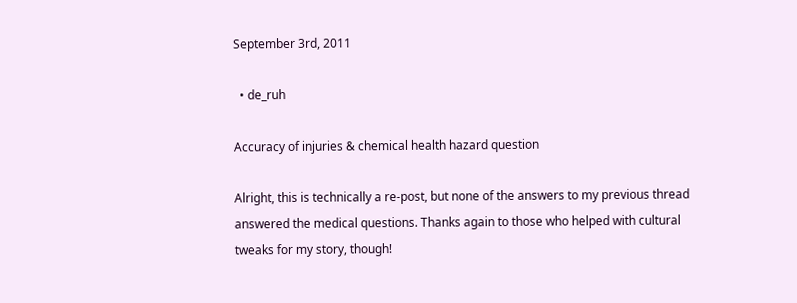September 3rd, 2011

  • de_ruh

Accuracy of injuries & chemical health hazard question

Alright, this is technically a re-post, but none of the answers to my previous thread answered the medical questions. Thanks again to those who helped with cultural tweaks for my story, though!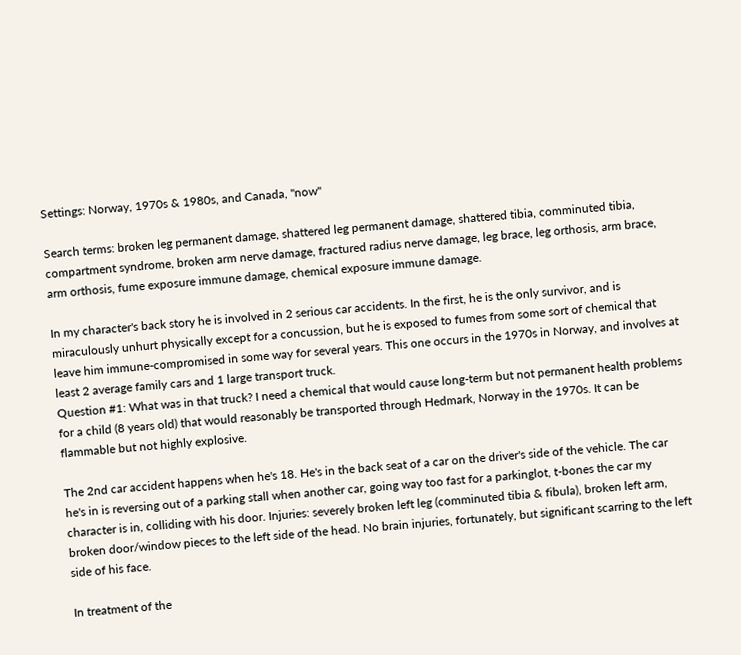Settings: Norway, 1970s & 1980s, and Canada, "now"

Search terms: broken leg permanent damage, shattered leg permanent damage, shattered tibia, comminuted tibia, compartment syndrome, broken arm nerve damage, fractured radius nerve damage, leg brace, leg orthosis, arm brace, arm orthosis, fume exposure immune damage, chemical exposure immune damage.

In my character's back story he is involved in 2 serious car accidents. In the first, he is the only survivor, and is miraculously unhurt physically except for a concussion, but he is exposed to fumes from some sort of chemical that leave him immune-compromised in some way for several years. This one occurs in the 1970s in Norway, and involves at least 2 average family cars and 1 large transport truck.
Question #1: What was in that truck? I need a chemical that would cause long-term but not permanent health problems for a child (8 years old) that would reasonably be transported through Hedmark, Norway in the 1970s. It can be flammable but not highly explosive.

The 2nd car accident happens when he's 18. He's in the back seat of a car on the driver's side of the vehicle. The car he's in is reversing out of a parking stall when another car, going way too fast for a parkinglot, t-bones the car my character is in, colliding with his door. Injuries: severely broken left leg (comminuted tibia & fibula), broken left arm, broken door/window pieces to the left side of the head. No brain injuries, fortunately, but significant scarring to the left side of his face.

In treatment of the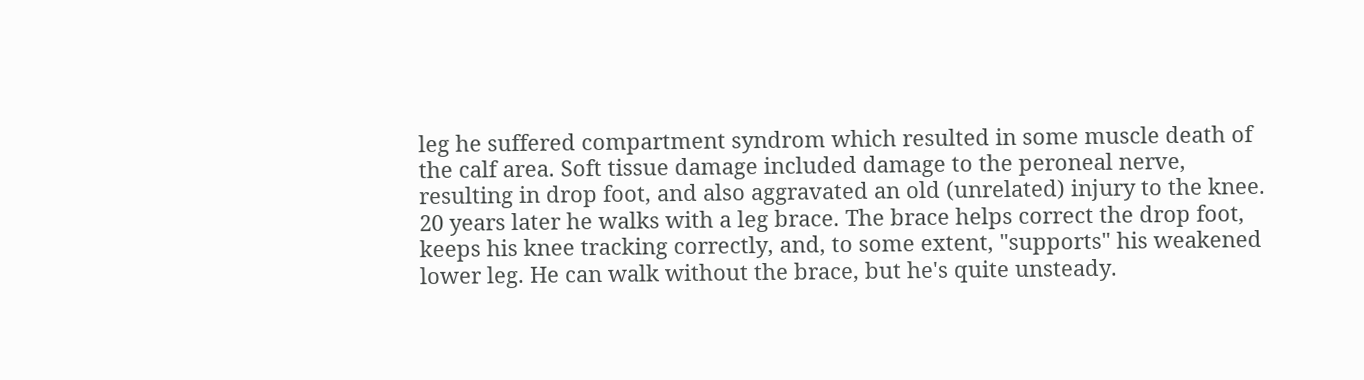leg he suffered compartment syndrom which resulted in some muscle death of the calf area. Soft tissue damage included damage to the peroneal nerve, resulting in drop foot, and also aggravated an old (unrelated) injury to the knee. 20 years later he walks with a leg brace. The brace helps correct the drop foot, keeps his knee tracking correctly, and, to some extent, "supports" his weakened lower leg. He can walk without the brace, but he's quite unsteady.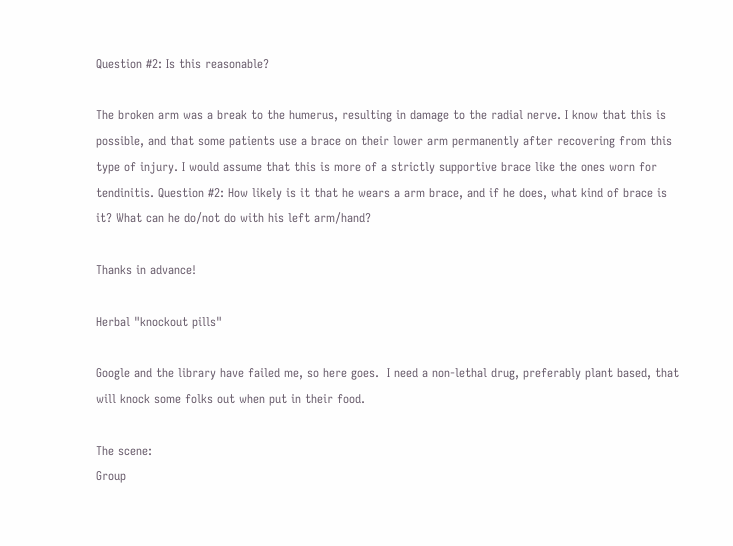Question #2: Is this reasonable?

The broken arm was a break to the humerus, resulting in damage to the radial nerve. I know that this is possible, and that some patients use a brace on their lower arm permanently after recovering from this type of injury. I would assume that this is more of a strictly supportive brace like the ones worn for tendinitis. Question #2: How likely is it that he wears a arm brace, and if he does, what kind of brace is it? What can he do/not do with his left arm/hand?

Thanks in advance!

Herbal "knockout pills"

Google and the library have failed me, so here goes.  I need a non-lethal drug, preferably plant based, that will knock some folks out when put in their food.

The scene:
Group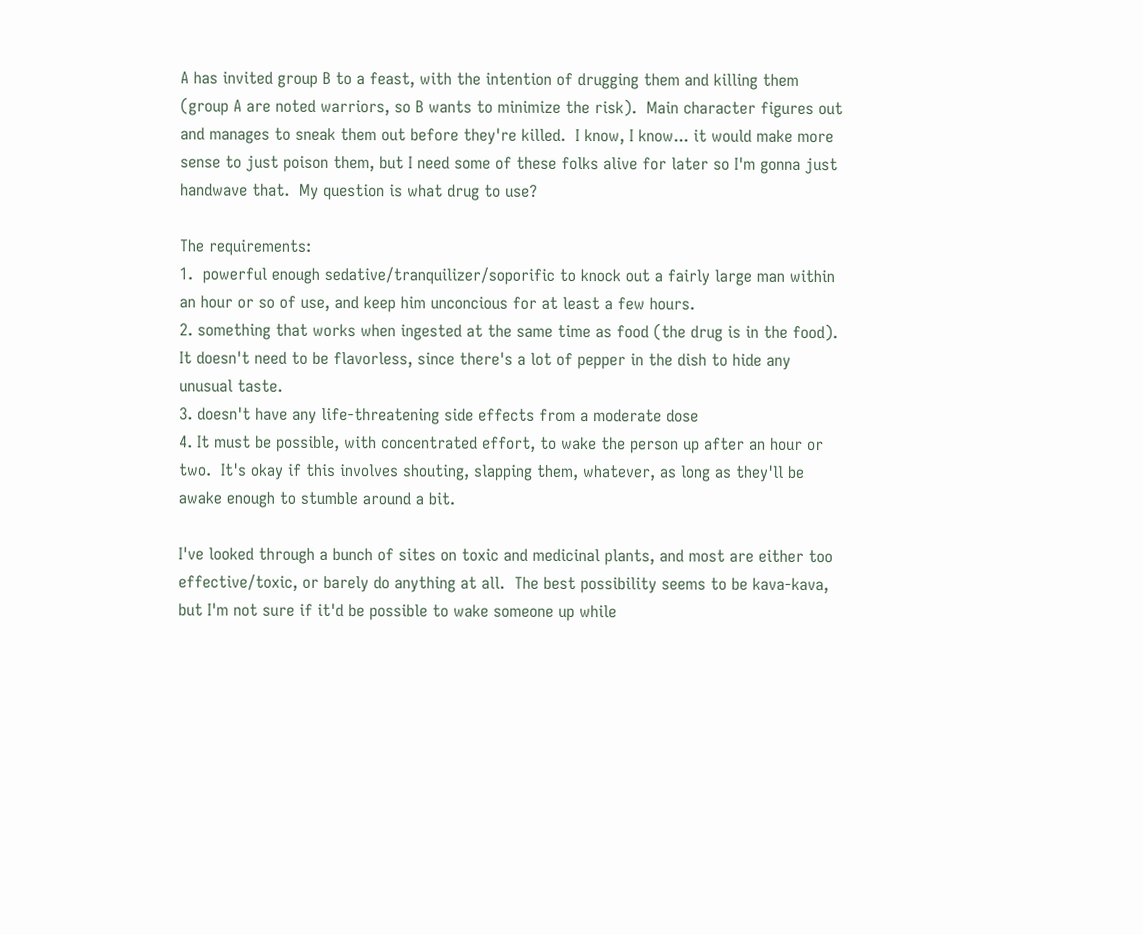A has invited group B to a feast, with the intention of drugging them and killing them (group A are noted warriors, so B wants to minimize the risk).  Main character figures out and manages to sneak them out before they're killed.  I know, I know... it would make more sense to just poison them, but I need some of these folks alive for later so I'm gonna just handwave that.  My question is what drug to use?

The requirements:
1.  powerful enough sedative/tranquilizer/soporific to knock out a fairly large man within an hour or so of use, and keep him unconcious for at least a few hours.
2. something that works when ingested at the same time as food (the drug is in the food).  It doesn't need to be flavorless, since there's a lot of pepper in the dish to hide any unusual taste.
3. doesn't have any life-threatening side effects from a moderate dose
4. It must be possible, with concentrated effort, to wake the person up after an hour or two.  It's okay if this involves shouting, slapping them, whatever, as long as they'll be awake enough to stumble around a bit.

I've looked through a bunch of sites on toxic and medicinal plants, and most are either too effective/toxic, or barely do anything at all.  The best possibility seems to be kava-kava, but I'm not sure if it'd be possible to wake someone up while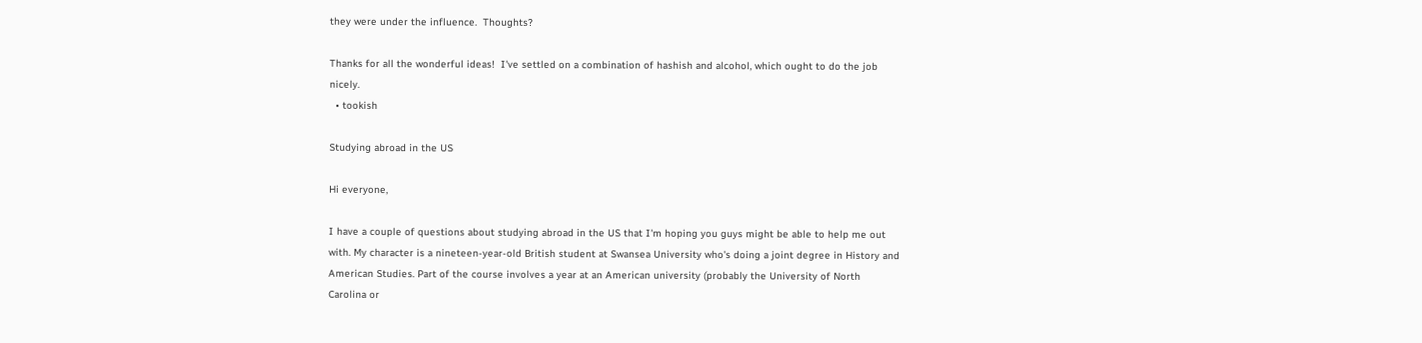they were under the influence.  Thoughts?

Thanks for all the wonderful ideas!  I've settled on a combination of hashish and alcohol, which ought to do the job nicely.
  • tookish

Studying abroad in the US

Hi everyone,

I have a couple of questions about studying abroad in the US that I'm hoping you guys might be able to help me out with. My character is a nineteen-year-old British student at Swansea University who's doing a joint degree in History and American Studies. Part of the course involves a year at an American university (probably the University of North Carolina or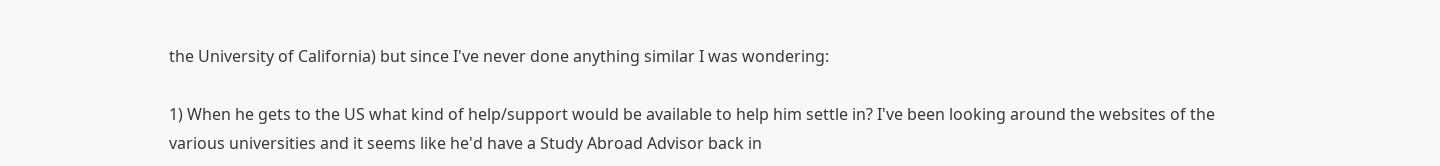the University of California) but since I've never done anything similar I was wondering:

1) When he gets to the US what kind of help/support would be available to help him settle in? I've been looking around the websites of the various universities and it seems like he'd have a Study Abroad Advisor back in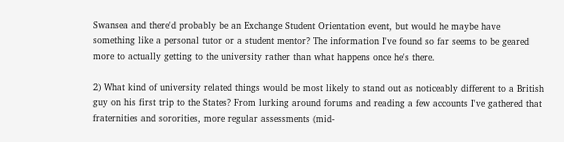Swansea and there'd probably be an Exchange Student Orientation event, but would he maybe have something like a personal tutor or a student mentor? The information I've found so far seems to be geared more to actually getting to the university rather than what happens once he's there.

2) What kind of university related things would be most likely to stand out as noticeably different to a British guy on his first trip to the States? From lurking around forums and reading a few accounts I've gathered that fraternities and sororities, more regular assessments (mid-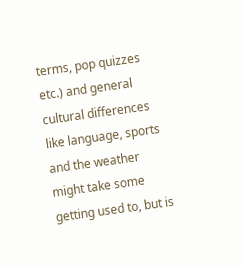terms, pop quizzes etc.) and general cultural differences like language, sports and the weather might take some getting used to, but is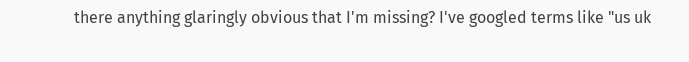there anything glaringly obvious that I'm missing? I've googled terms like "us uk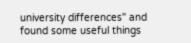university differences" and found some useful things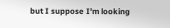but I suppose I'm looking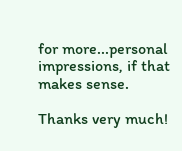for more...personal impressions, if that makes sense.

Thanks very much!